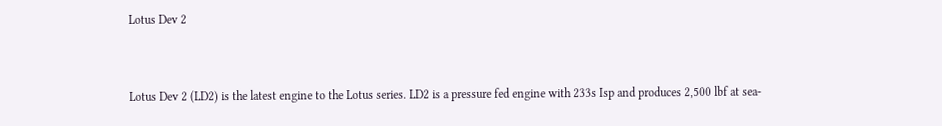Lotus Dev 2


Lotus Dev 2 (LD2) is the latest engine to the Lotus series. LD2 is a pressure fed engine with 233s Isp and produces 2,500 lbf at sea-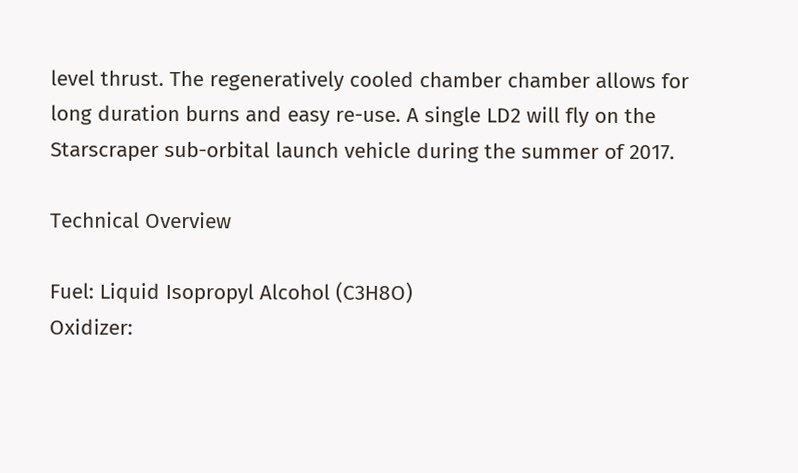level thrust. The regeneratively cooled chamber chamber allows for long duration burns and easy re-use. A single LD2 will fly on the Starscraper sub-orbital launch vehicle during the summer of 2017.

Technical Overview

Fuel: Liquid Isopropyl Alcohol (C3H8O)
Oxidizer: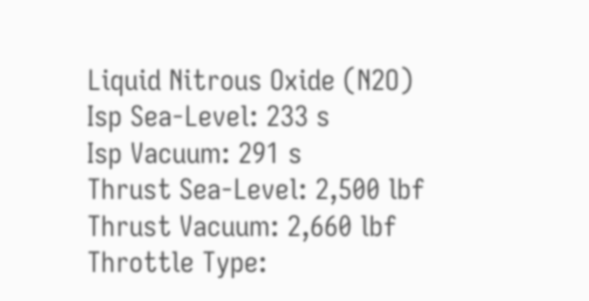Liquid Nitrous Oxide (N2O)
Isp Sea-Level: 233 s
Isp Vacuum: 291 s
Thrust Sea-Level: 2,500 lbf
Thrust Vacuum: 2,660 lbf
Throttle Type: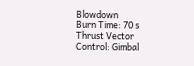Blowdown
Burn Time: 70 s
Thrust Vector Control: Gimbal